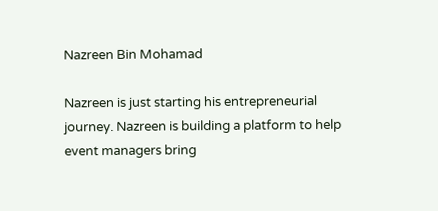Nazreen Bin Mohamad

Nazreen is just starting his entrepreneurial journey. Nazreen is building a platform to help event managers bring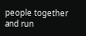people together and run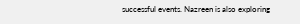successful events. Nazreen is also exploring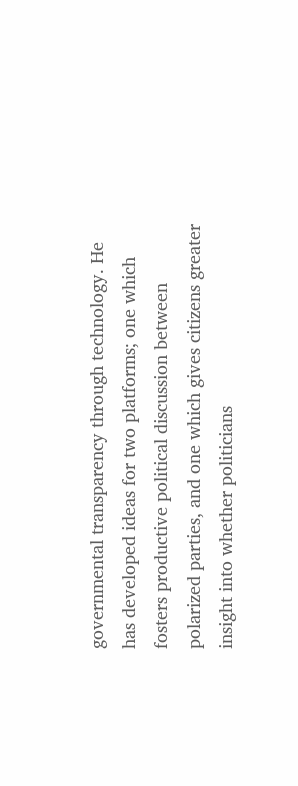governmental transparency through technology. He has developed ideas for two platforms; one which fosters productive political discussion between polarized parties, and one which gives citizens greater insight into whether politicians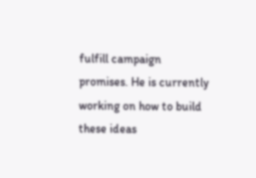fulfill campaign promises. He is currently working on how to build these ideas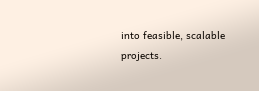into feasible, scalable projects.